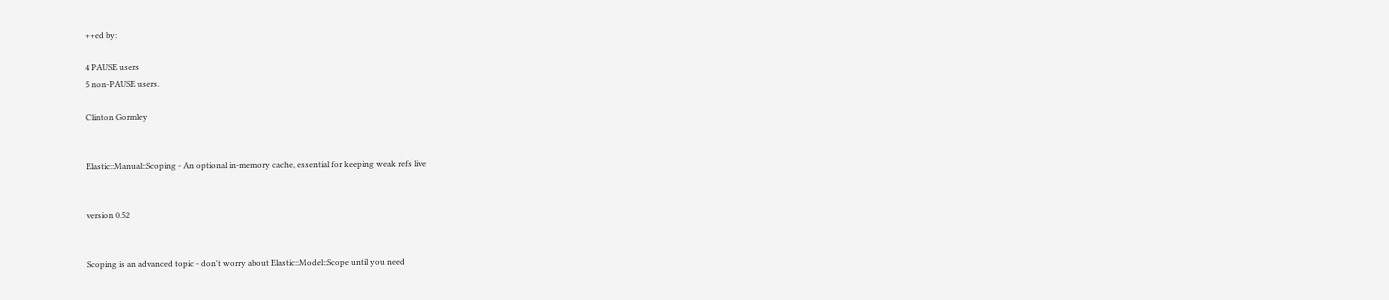++ed by:

4 PAUSE users
5 non-PAUSE users.

Clinton Gormley


Elastic::Manual::Scoping - An optional in-memory cache, essential for keeping weak refs live


version 0.52


Scoping is an advanced topic - don't worry about Elastic::Model::Scope until you need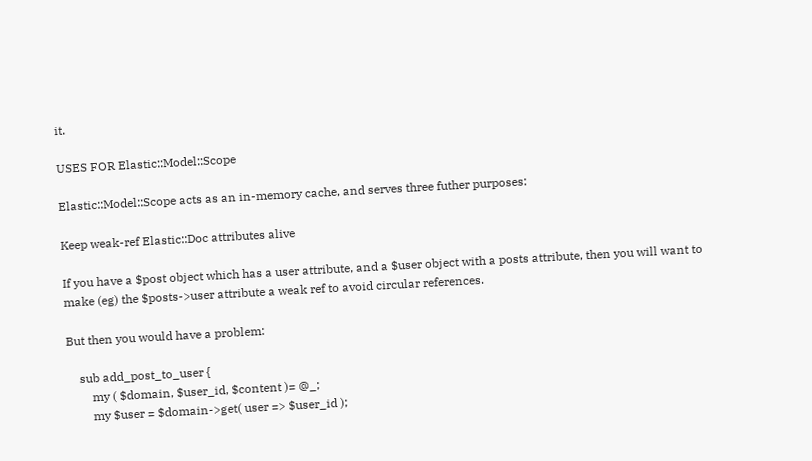it.

USES FOR Elastic::Model::Scope

Elastic::Model::Scope acts as an in-memory cache, and serves three futher purposes:

Keep weak-ref Elastic::Doc attributes alive

If you have a $post object which has a user attribute, and a $user object with a posts attribute, then you will want to make (eg) the $posts->user attribute a weak ref to avoid circular references.

But then you would have a problem:

    sub add_post_to_user {
        my ( $domain, $user_id, $content )= @_;
        my $user = $domain->get( user => $user_id );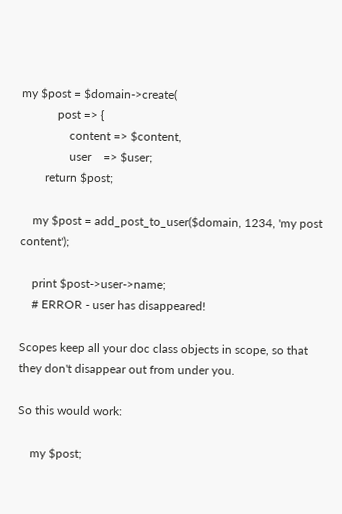my $post = $domain->create(
            post => {
                content => $content,
                user    => $user;
        return $post;

    my $post = add_post_to_user($domain, 1234, 'my post content');

    print $post->user->name;
    # ERROR - user has disappeared!

Scopes keep all your doc class objects in scope, so that they don't disappear out from under you.

So this would work:

    my $post;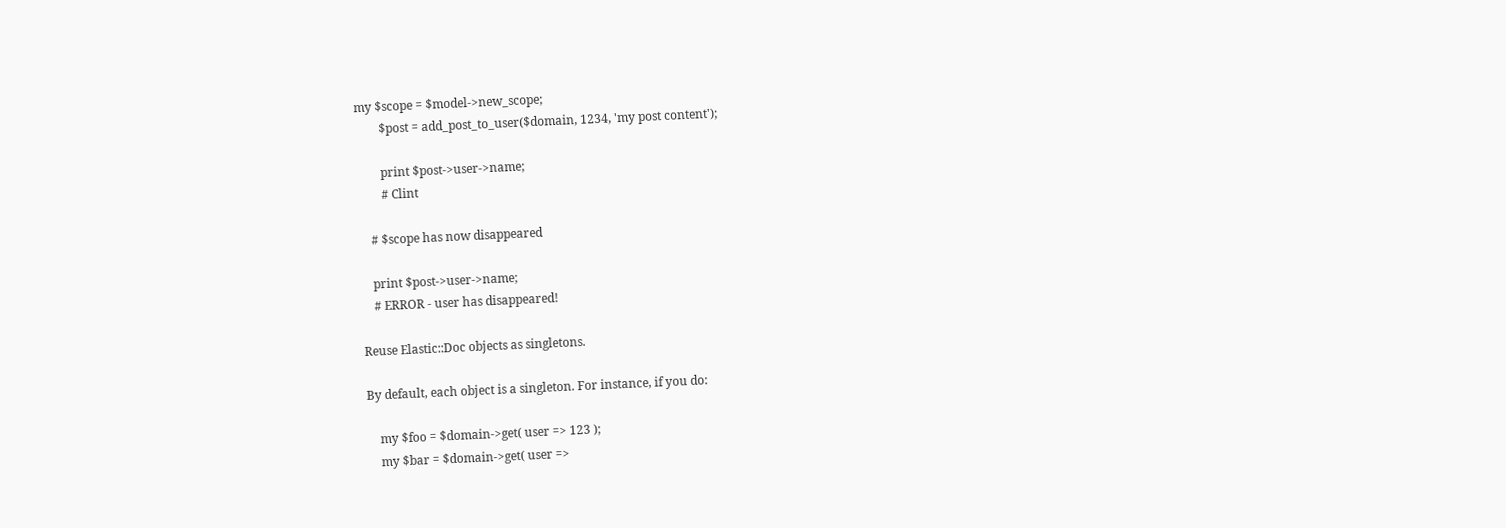my $scope = $model->new_scope;
        $post = add_post_to_user($domain, 1234, 'my post content');

        print $post->user->name;
        # Clint

    # $scope has now disappeared

    print $post->user->name;
    # ERROR - user has disappeared!

Reuse Elastic::Doc objects as singletons.

By default, each object is a singleton. For instance, if you do:

    my $foo = $domain->get( user => 123 );
    my $bar = $domain->get( user =>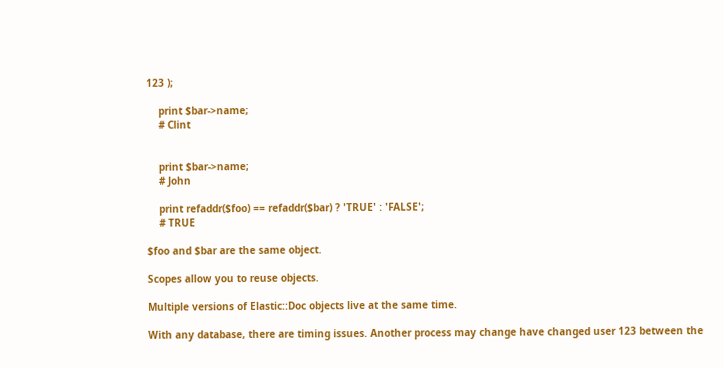123 );

    print $bar->name;
    # Clint


    print $bar->name;
    # John

    print refaddr($foo) == refaddr($bar) ? 'TRUE' : 'FALSE';
    # TRUE

$foo and $bar are the same object.

Scopes allow you to reuse objects.

Multiple versions of Elastic::Doc objects live at the same time.

With any database, there are timing issues. Another process may change have changed user 123 between the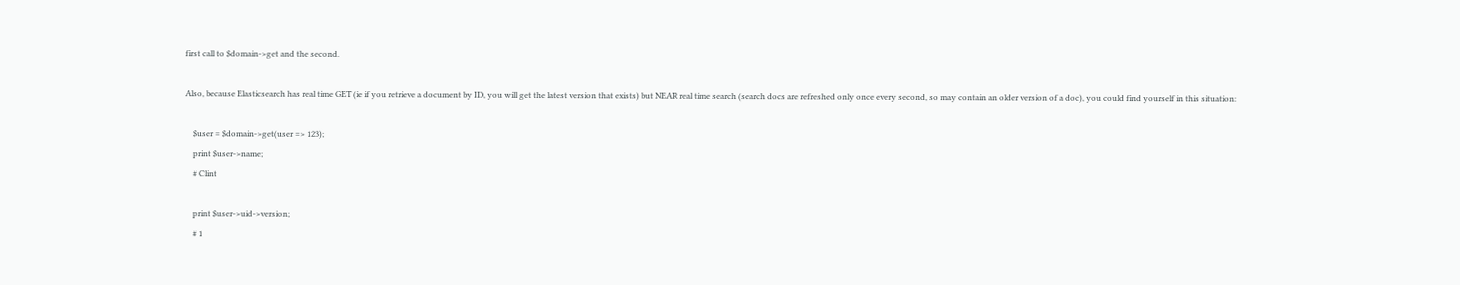first call to $domain->get and the second.

Also, because Elasticsearch has real time GET (ie if you retrieve a document by ID, you will get the latest version that exists) but NEAR real time search (search docs are refreshed only once every second, so may contain an older version of a doc), you could find yourself in this situation:

    $user = $domain->get(user => 123);
    print $user->name;
    # Clint

    print $user->uid->version;
    # 1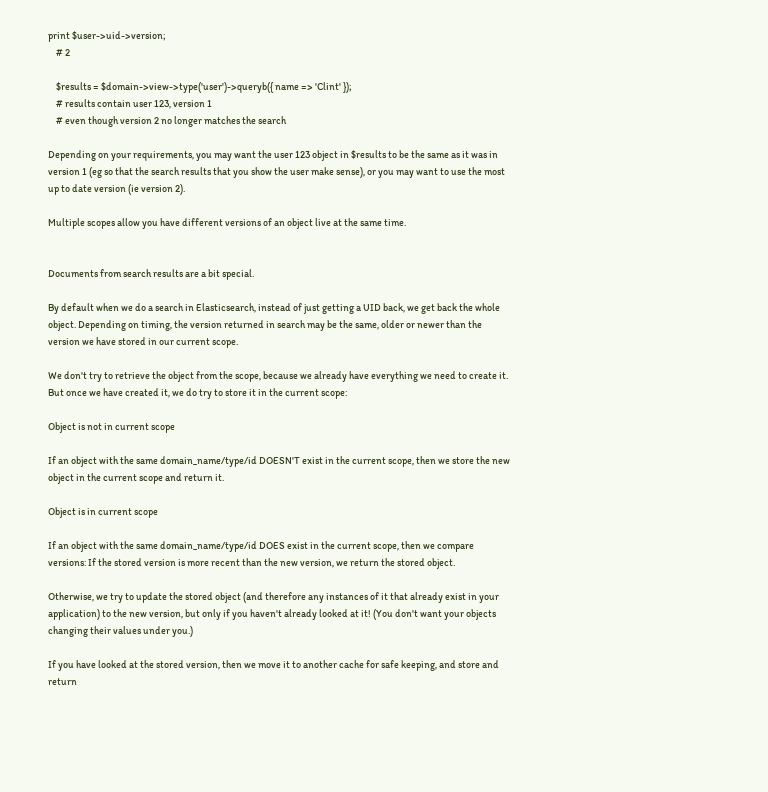print $user->uid->version;
    # 2

    $results = $domain->view->type('user')->queryb({ name => 'Clint' });
    # results contain user 123, version 1
    # even though version 2 no longer matches the search

Depending on your requirements, you may want the user 123 object in $results to be the same as it was in version 1 (eg so that the search results that you show the user make sense), or you may want to use the most up to date version (ie version 2).

Multiple scopes allow you have different versions of an object live at the same time.


Documents from search results are a bit special.

By default when we do a search in Elasticsearch, instead of just getting a UID back, we get back the whole object. Depending on timing, the version returned in search may be the same, older or newer than the version we have stored in our current scope.

We don't try to retrieve the object from the scope, because we already have everything we need to create it. But once we have created it, we do try to store it in the current scope:

Object is not in current scope

If an object with the same domain_name/type/id DOESN'T exist in the current scope, then we store the new object in the current scope and return it.

Object is in current scope

If an object with the same domain_name/type/id DOES exist in the current scope, then we compare versions: If the stored version is more recent than the new version, we return the stored object.

Otherwise, we try to update the stored object (and therefore any instances of it that already exist in your application) to the new version, but only if you haven't already looked at it! (You don't want your objects changing their values under you.)

If you have looked at the stored version, then we move it to another cache for safe keeping, and store and return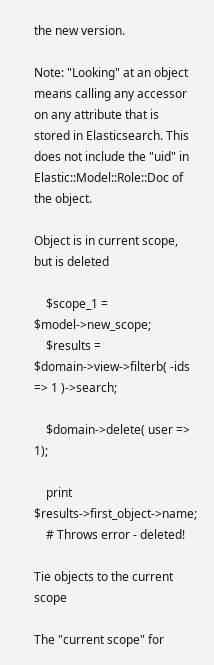the new version.

Note: "Looking" at an object means calling any accessor on any attribute that is stored in Elasticsearch. This does not include the "uid" in Elastic::Model::Role::Doc of the object.

Object is in current scope, but is deleted

    $scope_1 = $model->new_scope;
    $results = $domain->view->filterb( -ids => 1 )->search;

    $domain->delete( user => 1);

    print $results->first_object->name;
    # Throws error - deleted!

Tie objects to the current scope

The "current scope" for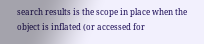search results is the scope in place when the object is inflated (or accessed for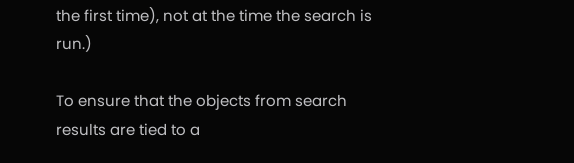the first time), not at the time the search is run.)

To ensure that the objects from search results are tied to a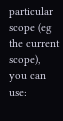particular scope (eg the current scope), you can use: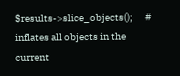$results->slice_objects();      # inflates all objects in the current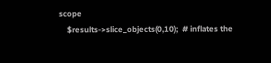scope
    $results->slice_objects(0,10);  # inflates the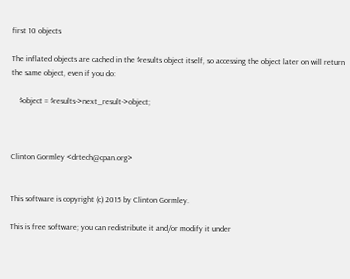first 10 objects

The inflated objects are cached in the $results object itself, so accessing the object later on will return the same object, even if you do:

    $object = $results->next_result->object;



Clinton Gormley <drtech@cpan.org>


This software is copyright (c) 2015 by Clinton Gormley.

This is free software; you can redistribute it and/or modify it under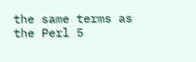the same terms as the Perl 5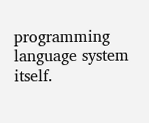programming language system itself.